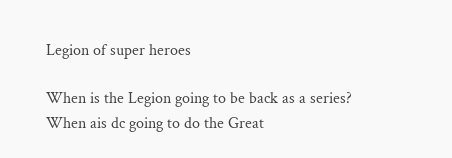Legion of super heroes

When is the Legion going to be back as a series?
When ais dc going to do the Great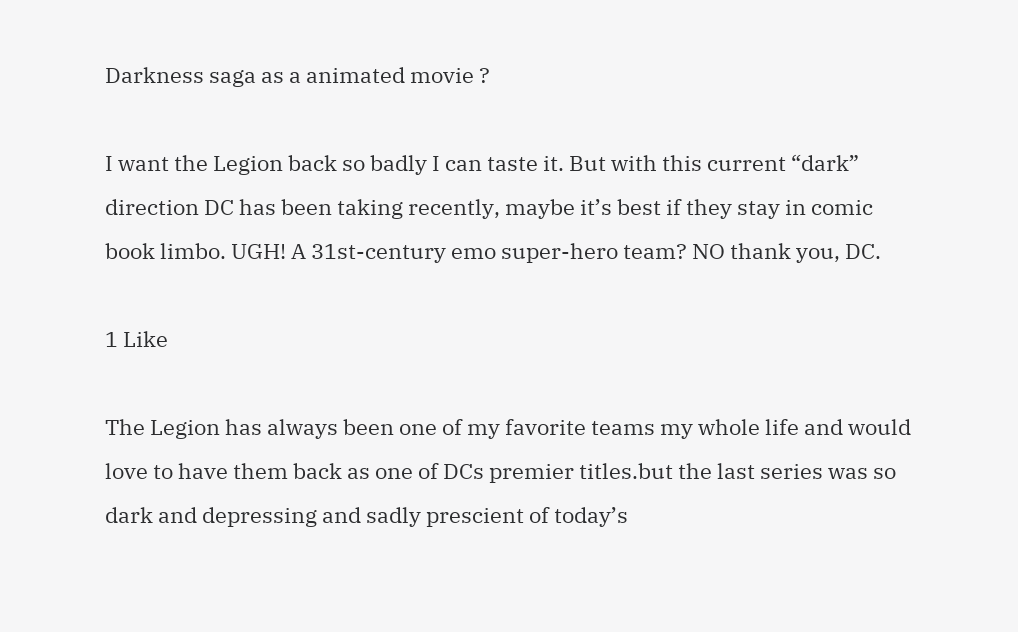Darkness saga as a animated movie ?

I want the Legion back so badly I can taste it. But with this current “dark” direction DC has been taking recently, maybe it’s best if they stay in comic book limbo. UGH! A 31st-century emo super-hero team? NO thank you, DC.

1 Like

The Legion has always been one of my favorite teams my whole life and would love to have them back as one of DCs premier titles.but the last series was so dark and depressing and sadly prescient of today’s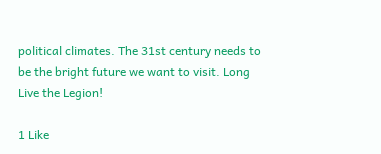political climates. The 31st century needs to be the bright future we want to visit. Long Live the Legion!

1 Like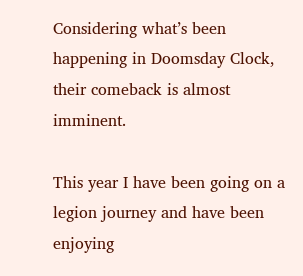Considering what’s been happening in Doomsday Clock, their comeback is almost imminent.

This year I have been going on a legion journey and have been enjoying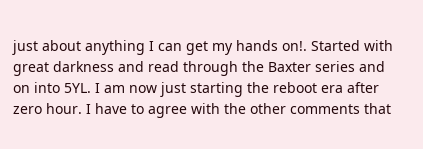just about anything I can get my hands on!. Started with great darkness and read through the Baxter series and on into 5YL. I am now just starting the reboot era after zero hour. I have to agree with the other comments that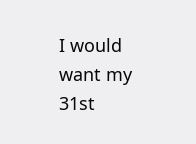I would want my 31st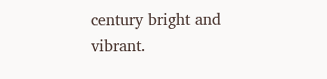century bright and vibrant.